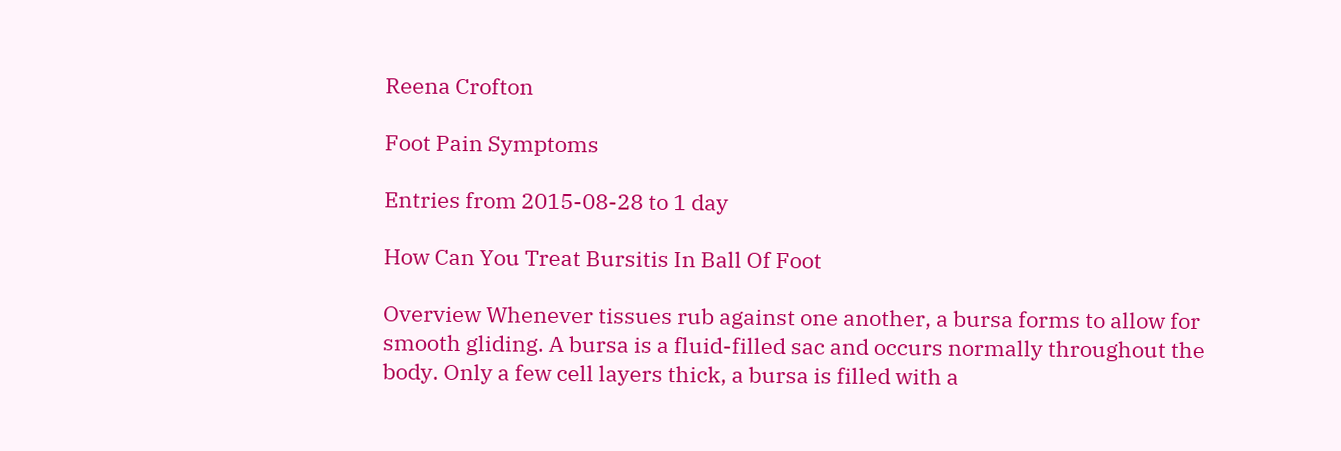Reena Crofton

Foot Pain Symptoms

Entries from 2015-08-28 to 1 day

How Can You Treat Bursitis In Ball Of Foot

Overview Whenever tissues rub against one another, a bursa forms to allow for smooth gliding. A bursa is a fluid-filled sac and occurs normally throughout the body. Only a few cell layers thick, a bursa is filled with a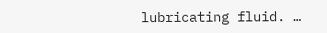lubricating fluid. …